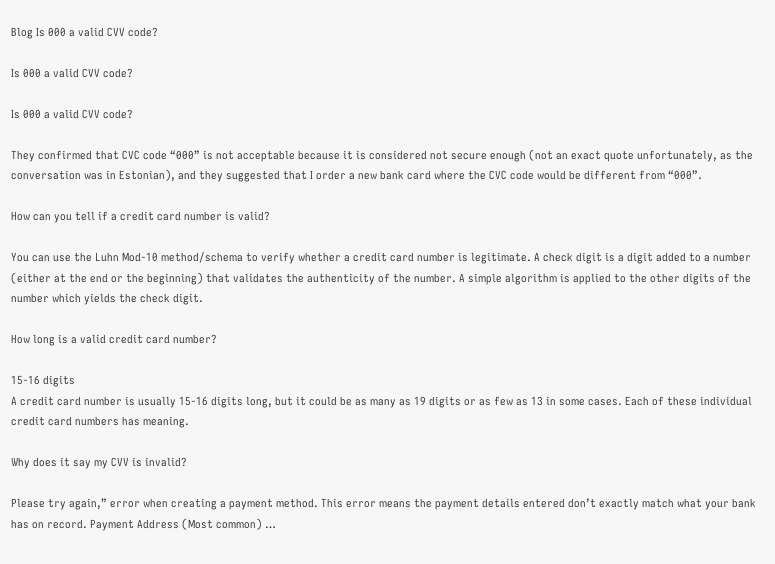Blog Is 000 a valid CVV code?

Is 000 a valid CVV code?

Is 000 a valid CVV code?

They confirmed that CVC code “000” is not acceptable because it is considered not secure enough (not an exact quote unfortunately, as the conversation was in Estonian), and they suggested that I order a new bank card where the CVC code would be different from “000”.

How can you tell if a credit card number is valid?

You can use the Luhn Mod-10 method/schema to verify whether a credit card number is legitimate. A check digit is a digit added to a number (either at the end or the beginning) that validates the authenticity of the number. A simple algorithm is applied to the other digits of the number which yields the check digit.

How long is a valid credit card number?

15-16 digits
A credit card number is usually 15-16 digits long, but it could be as many as 19 digits or as few as 13 in some cases. Each of these individual credit card numbers has meaning.

Why does it say my CVV is invalid?

Please try again,” error when creating a payment method. This error means the payment details entered don’t exactly match what your bank has on record. Payment Address (Most common) …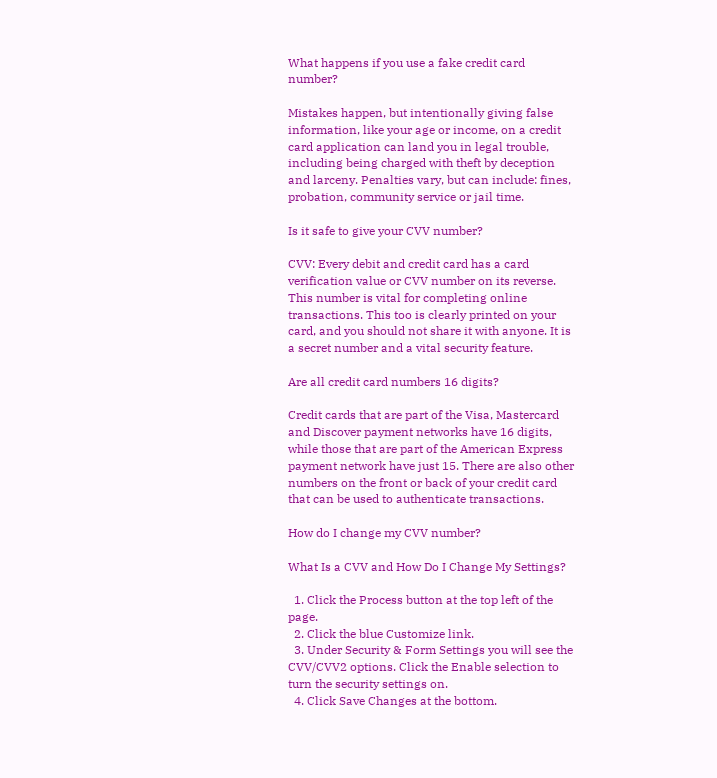What happens if you use a fake credit card number?

Mistakes happen, but intentionally giving false information, like your age or income, on a credit card application can land you in legal trouble, including being charged with theft by deception and larceny. Penalties vary, but can include: fines, probation, community service or jail time.

Is it safe to give your CVV number?

CVV: Every debit and credit card has a card verification value or CVV number on its reverse. This number is vital for completing online transactions. This too is clearly printed on your card, and you should not share it with anyone. It is a secret number and a vital security feature.

Are all credit card numbers 16 digits?

Credit cards that are part of the Visa, Mastercard and Discover payment networks have 16 digits, while those that are part of the American Express payment network have just 15. There are also other numbers on the front or back of your credit card that can be used to authenticate transactions.

How do I change my CVV number?

What Is a CVV and How Do I Change My Settings?

  1. Click the Process button at the top left of the page.
  2. Click the blue Customize link.
  3. Under Security & Form Settings you will see the CVV/CVV2 options. Click the Enable selection to turn the security settings on.
  4. Click Save Changes at the bottom.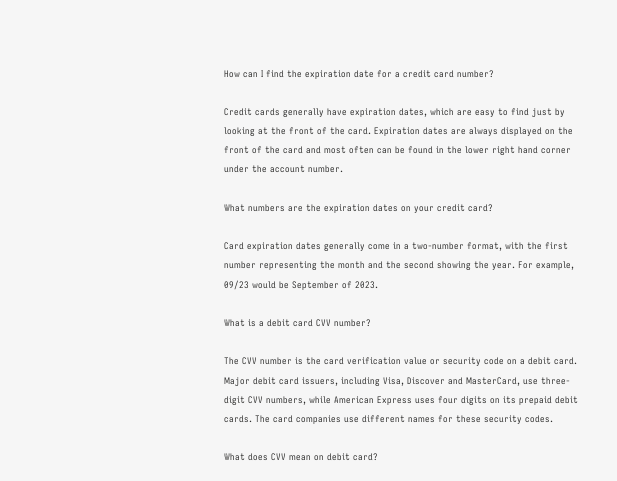How can I find the expiration date for a credit card number?

Credit cards generally have expiration dates, which are easy to find just by looking at the front of the card. Expiration dates are always displayed on the front of the card and most often can be found in the lower right hand corner under the account number.

What numbers are the expiration dates on your credit card?

Card expiration dates generally come in a two-number format, with the first number representing the month and the second showing the year. For example, 09/23 would be September of 2023.

What is a debit card CVV number?

The CVV number is the card verification value or security code on a debit card. Major debit card issuers, including Visa, Discover and MasterCard, use three-digit CVV numbers, while American Express uses four digits on its prepaid debit cards. The card companies use different names for these security codes.

What does CVV mean on debit card?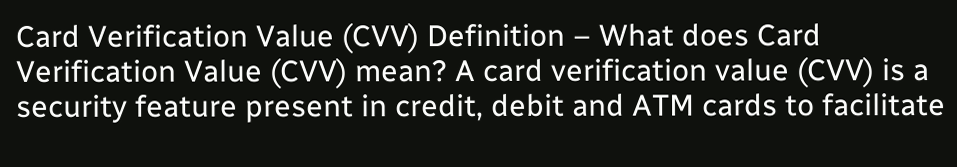Card Verification Value (CVV) Definition – What does Card Verification Value (CVV) mean? A card verification value (CVV) is a security feature present in credit, debit and ATM cards to facilitate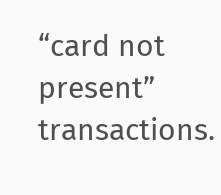“card not present” transactions.